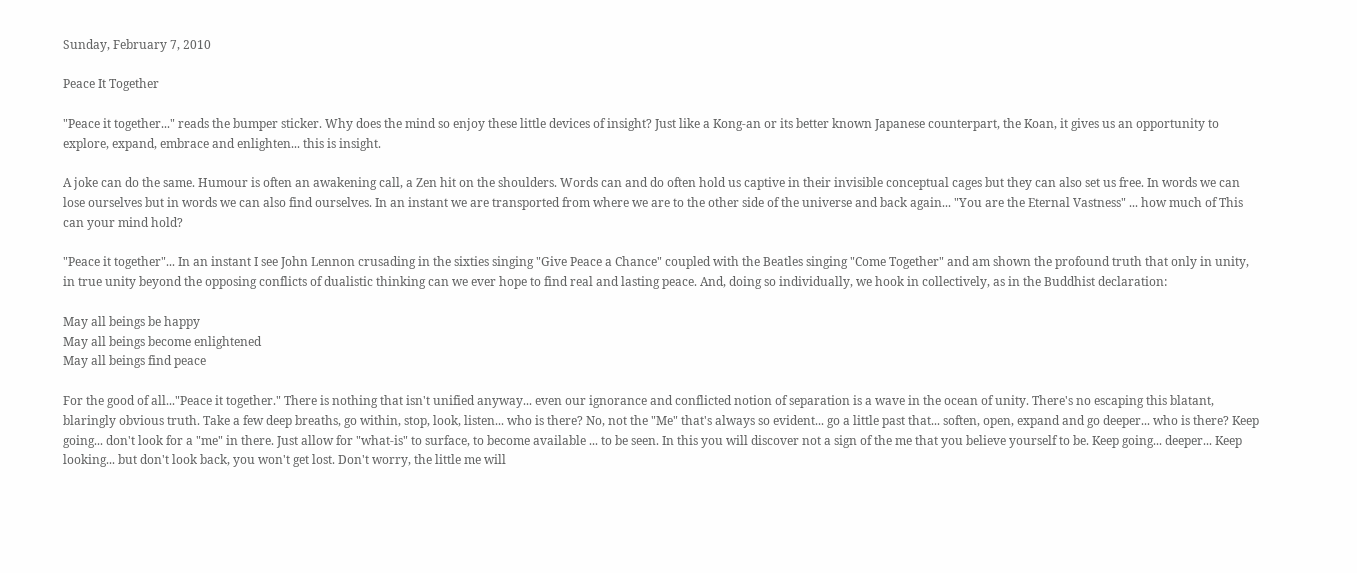Sunday, February 7, 2010

Peace It Together

"Peace it together..." reads the bumper sticker. Why does the mind so enjoy these little devices of insight? Just like a Kong-an or its better known Japanese counterpart, the Koan, it gives us an opportunity to explore, expand, embrace and enlighten... this is insight.

A joke can do the same. Humour is often an awakening call, a Zen hit on the shoulders. Words can and do often hold us captive in their invisible conceptual cages but they can also set us free. In words we can lose ourselves but in words we can also find ourselves. In an instant we are transported from where we are to the other side of the universe and back again... "You are the Eternal Vastness" ... how much of This can your mind hold?

"Peace it together"... In an instant I see John Lennon crusading in the sixties singing "Give Peace a Chance" coupled with the Beatles singing "Come Together" and am shown the profound truth that only in unity, in true unity beyond the opposing conflicts of dualistic thinking can we ever hope to find real and lasting peace. And, doing so individually, we hook in collectively, as in the Buddhist declaration:

May all beings be happy
May all beings become enlightened
May all beings find peace

For the good of all..."Peace it together." There is nothing that isn't unified anyway... even our ignorance and conflicted notion of separation is a wave in the ocean of unity. There's no escaping this blatant, blaringly obvious truth. Take a few deep breaths, go within, stop, look, listen... who is there? No, not the "Me" that's always so evident... go a little past that... soften, open, expand and go deeper... who is there? Keep going... don't look for a "me" in there. Just allow for "what-is" to surface, to become available ... to be seen. In this you will discover not a sign of the me that you believe yourself to be. Keep going... deeper... Keep looking... but don't look back, you won't get lost. Don't worry, the little me will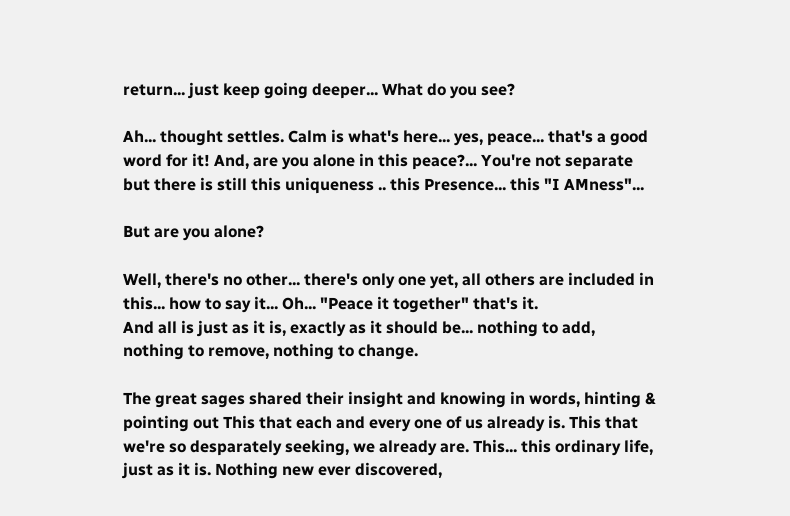return... just keep going deeper... What do you see?

Ah... thought settles. Calm is what's here... yes, peace... that's a good word for it! And, are you alone in this peace?... You're not separate but there is still this uniqueness .. this Presence... this "I AMness"...

But are you alone?

Well, there's no other... there's only one yet, all others are included in this... how to say it... Oh... "Peace it together" that's it.
And all is just as it is, exactly as it should be... nothing to add, nothing to remove, nothing to change.

The great sages shared their insight and knowing in words, hinting & pointing out This that each and every one of us already is. This that we're so desparately seeking, we already are. This... this ordinary life, just as it is. Nothing new ever discovered,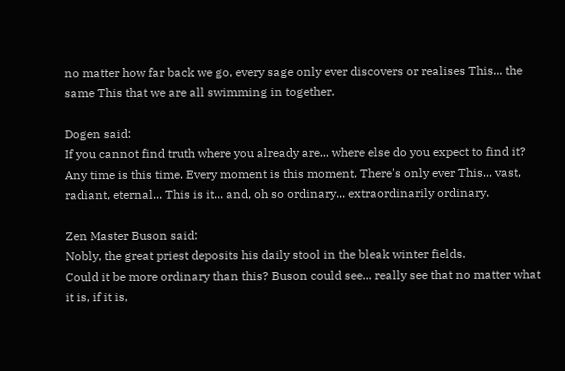no matter how far back we go, every sage only ever discovers or realises This... the same This that we are all swimming in together.

Dogen said:
If you cannot find truth where you already are... where else do you expect to find it?
Any time is this time. Every moment is this moment. There's only ever This... vast, radiant, eternal... This is it... and, oh so ordinary... extraordinarily ordinary.

Zen Master Buson said:
Nobly, the great priest deposits his daily stool in the bleak winter fields.
Could it be more ordinary than this? Buson could see... really see that no matter what it is, if it is,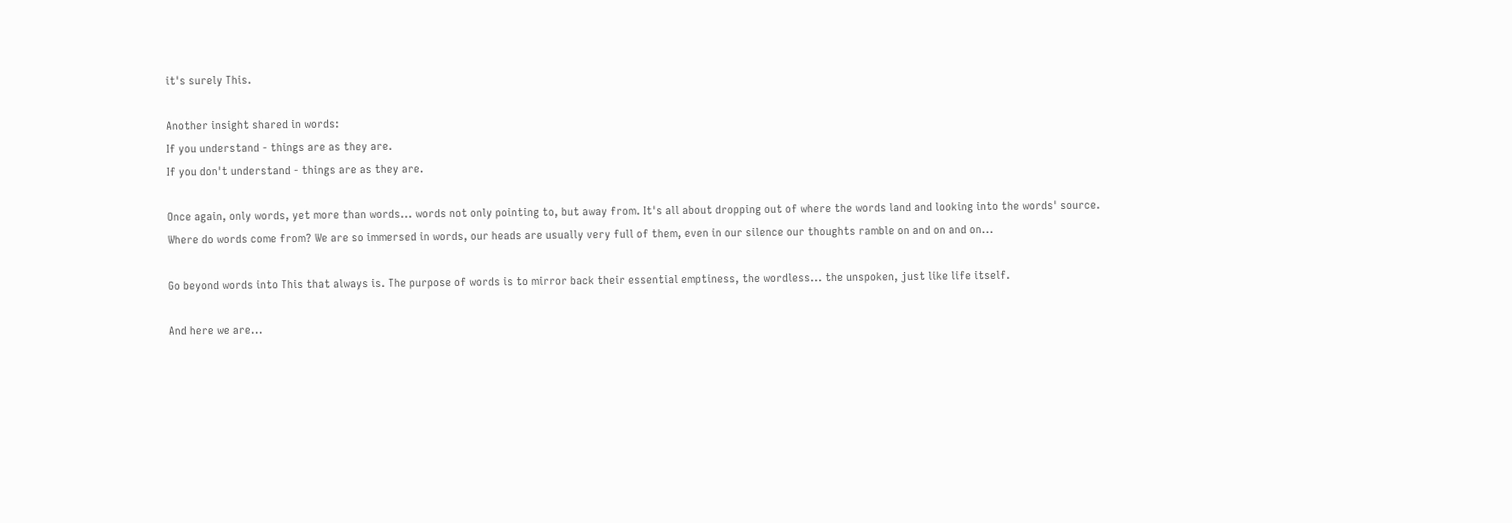it's surely This.

Another insight shared in words:
If you understand - things are as they are.
If you don't understand - things are as they are.

Once again, only words, yet more than words... words not only pointing to, but away from. It's all about dropping out of where the words land and looking into the words' source. Where do words come from? We are so immersed in words, our heads are usually very full of them, even in our silence our thoughts ramble on and on and on...

Go beyond words into This that always is. The purpose of words is to mirror back their essential emptiness, the wordless... the unspoken, just like life itself.

And here we are...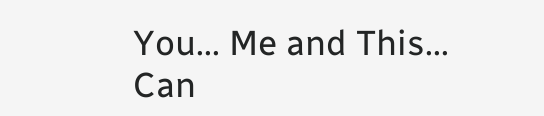You... Me and This...
Can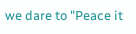we dare to "Peace it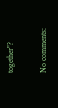together"?

No comments: